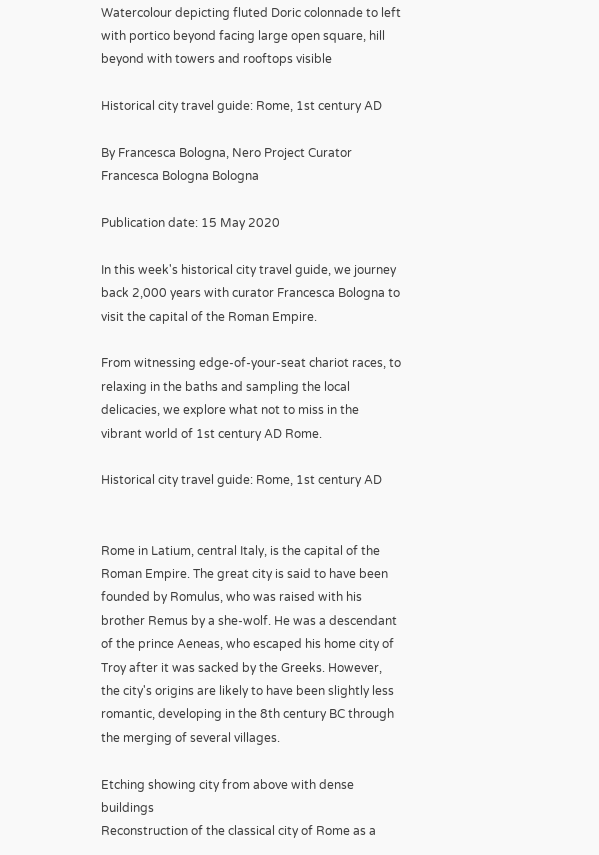Watercolour depicting fluted Doric colonnade to left with portico beyond facing large open square, hill beyond with towers and rooftops visible

Historical city travel guide: Rome, 1st century AD

By Francesca Bologna, Nero Project Curator Francesca Bologna Bologna

Publication date: 15 May 2020

In this week's historical city travel guide, we journey back 2,000 years with curator Francesca Bologna to visit the capital of the Roman Empire.

From witnessing edge-of-your-seat chariot races, to relaxing in the baths and sampling the local delicacies, we explore what not to miss in the vibrant world of 1st century AD Rome.

Historical city travel guide: Rome, 1st century AD


Rome in Latium, central Italy, is the capital of the Roman Empire. The great city is said to have been founded by Romulus, who was raised with his brother Remus by a she-wolf. He was a descendant of the prince Aeneas, who escaped his home city of Troy after it was sacked by the Greeks. However, the city's origins are likely to have been slightly less romantic, developing in the 8th century BC through the merging of several villages.

Etching showing city from above with dense buildings
Reconstruction of the classical city of Rome as a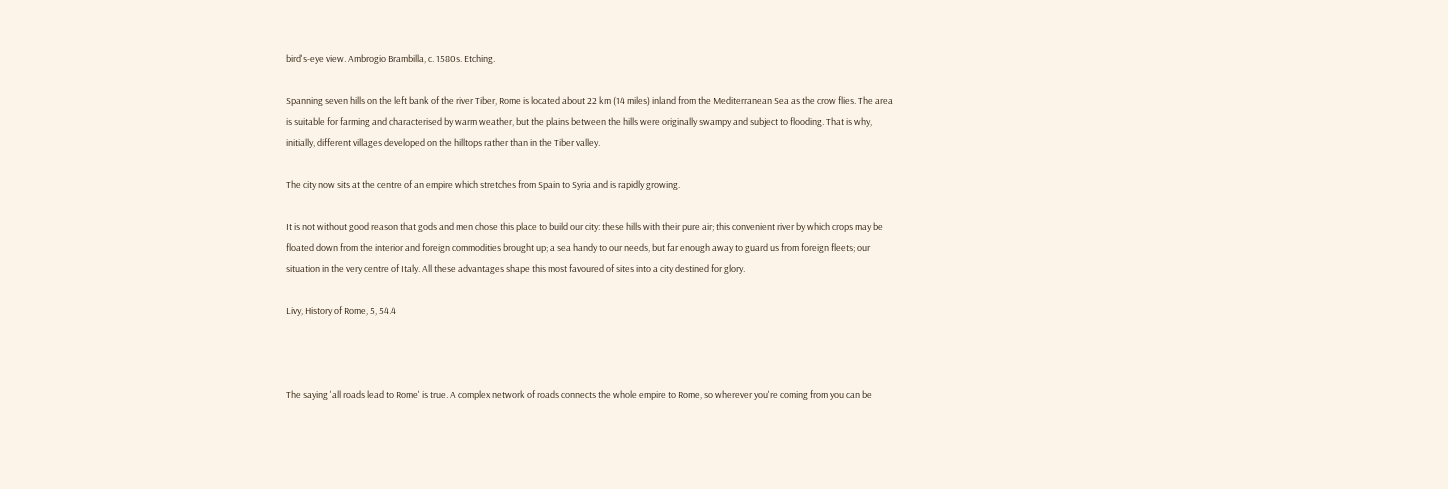bird's-eye view. Ambrogio Brambilla, c. 1580s. Etching.

Spanning seven hills on the left bank of the river Tiber, Rome is located about 22 km (14 miles) inland from the Mediterranean Sea as the crow flies. The area is suitable for farming and characterised by warm weather, but the plains between the hills were originally swampy and subject to flooding. That is why, initially, different villages developed on the hilltops rather than in the Tiber valley.

The city now sits at the centre of an empire which stretches from Spain to Syria and is rapidly growing.

It is not without good reason that gods and men chose this place to build our city: these hills with their pure air; this convenient river by which crops may be floated down from the interior and foreign commodities brought up; a sea handy to our needs, but far enough away to guard us from foreign fleets; our situation in the very centre of Italy. All these advantages shape this most favoured of sites into a city destined for glory.

Livy, History of Rome, 5, 54.4



The saying 'all roads lead to Rome' is true. A complex network of roads connects the whole empire to Rome, so wherever you're coming from you can be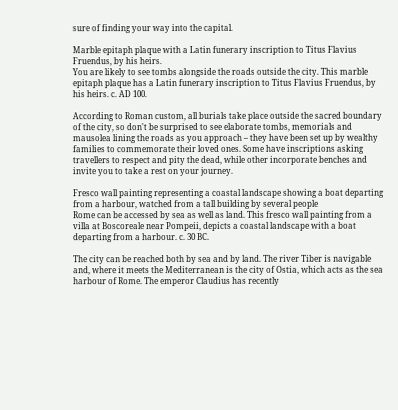sure of finding your way into the capital.

Marble epitaph plaque with a Latin funerary inscription to Titus Flavius Fruendus, by his heirs.
You are likely to see tombs alongside the roads outside the city. This marble epitaph plaque has a Latin funerary inscription to Titus Flavius Fruendus, by his heirs. c. AD 100.

According to Roman custom, all burials take place outside the sacred boundary of the city, so don't be surprised to see elaborate tombs, memorials and mausolea lining the roads as you approach – they have been set up by wealthy families to commemorate their loved ones. Some have inscriptions asking travellers to respect and pity the dead, while other incorporate benches and invite you to take a rest on your journey.

Fresco wall painting representing a coastal landscape showing a boat departing from a harbour, watched from a tall building by several people
Rome can be accessed by sea as well as land. This fresco wall painting from a villa at Boscoreale near Pompeii, depicts a coastal landscape with a boat departing from a harbour. c. 30 BC.

The city can be reached both by sea and by land. The river Tiber is navigable and, where it meets the Mediterranean is the city of Ostia, which acts as the sea harbour of Rome. The emperor Claudius has recently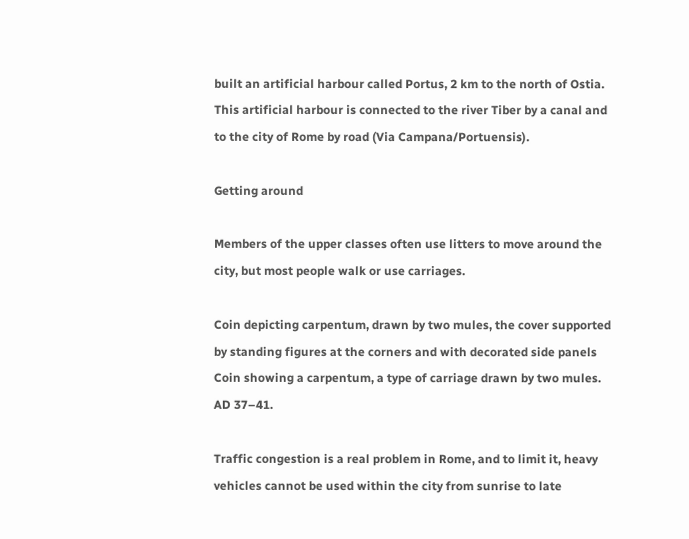built an artificial harbour called Portus, 2 km to the north of Ostia. This artificial harbour is connected to the river Tiber by a canal and to the city of Rome by road (Via Campana/Portuensis).

Getting around

Members of the upper classes often use litters to move around the city, but most people walk or use carriages.

Coin depicting carpentum, drawn by two mules, the cover supported by standing figures at the corners and with decorated side panels
Coin showing a carpentum, a type of carriage drawn by two mules. AD 37–41.

Traffic congestion is a real problem in Rome, and to limit it, heavy vehicles cannot be used within the city from sunrise to late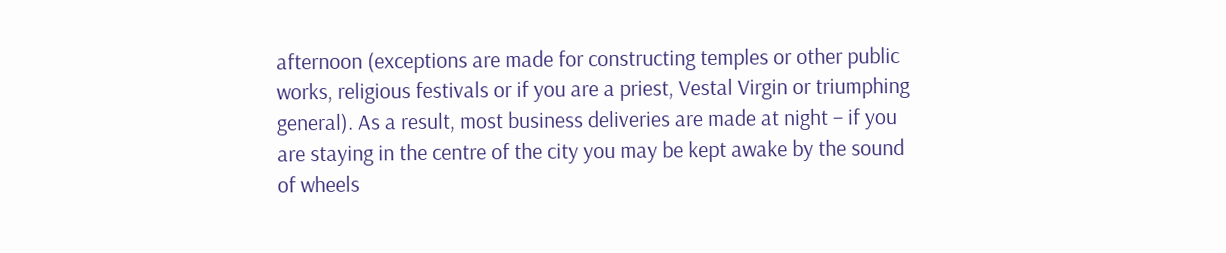afternoon (exceptions are made for constructing temples or other public works, religious festivals or if you are a priest, Vestal Virgin or triumphing general). As a result, most business deliveries are made at night – if you are staying in the centre of the city you may be kept awake by the sound of wheels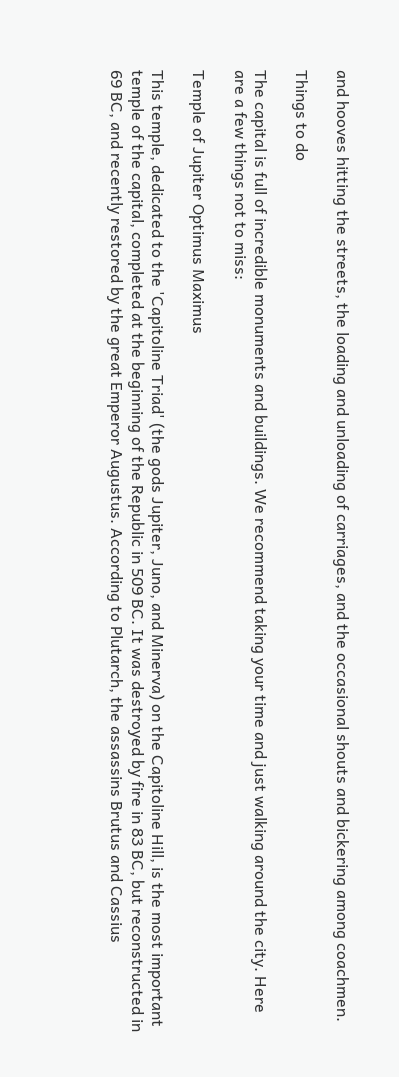and hooves hitting the streets, the loading and unloading of carriages, and the occasional shouts and bickering among coachmen.

Things to do

The capital is full of incredible monuments and buildings. We recommend taking your time and just walking around the city. Here are a few things not to miss:

Temple of Jupiter Optimus Maximus

This temple, dedicated to the 'Capitoline Triad' (the gods Jupiter, Juno, and Minerva) on the Capitoline Hill, is the most important temple of the capital, completed at the beginning of the Republic in 509 BC. It was destroyed by fire in 83 BC, but reconstructed in 69 BC, and recently restored by the great Emperor Augustus. According to Plutarch, the assassins Brutus and Cassius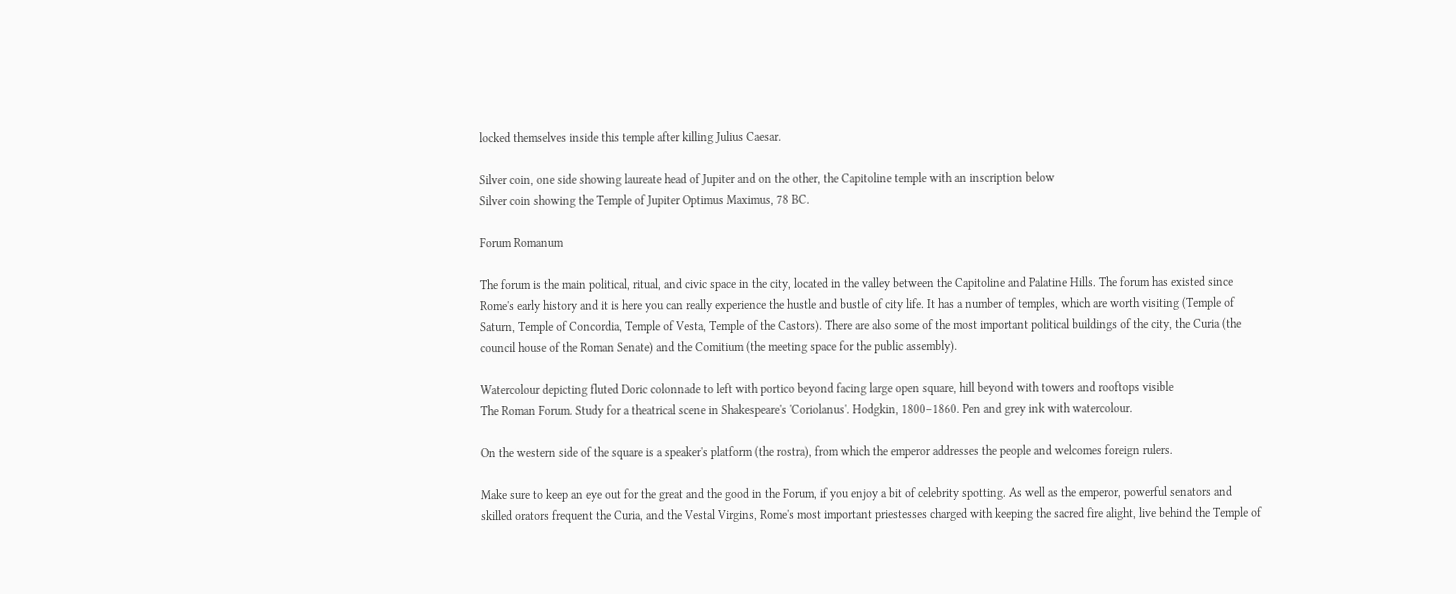locked themselves inside this temple after killing Julius Caesar.

Silver coin, one side showing laureate head of Jupiter and on the other, the Capitoline temple with an inscription below
Silver coin showing the Temple of Jupiter Optimus Maximus, 78 BC.

Forum Romanum

The forum is the main political, ritual, and civic space in the city, located in the valley between the Capitoline and Palatine Hills. The forum has existed since Rome's early history and it is here you can really experience the hustle and bustle of city life. It has a number of temples, which are worth visiting (Temple of Saturn, Temple of Concordia, Temple of Vesta, Temple of the Castors). There are also some of the most important political buildings of the city, the Curia (the council house of the Roman Senate) and the Comitium (the meeting space for the public assembly).

Watercolour depicting fluted Doric colonnade to left with portico beyond facing large open square, hill beyond with towers and rooftops visible
The Roman Forum. Study for a theatrical scene in Shakespeare's 'Coriolanus'. Hodgkin, 1800–1860. Pen and grey ink with watercolour.

On the western side of the square is a speaker's platform (the rostra), from which the emperor addresses the people and welcomes foreign rulers.

Make sure to keep an eye out for the great and the good in the Forum, if you enjoy a bit of celebrity spotting. As well as the emperor, powerful senators and skilled orators frequent the Curia, and the Vestal Virgins, Rome's most important priestesses charged with keeping the sacred fire alight, live behind the Temple of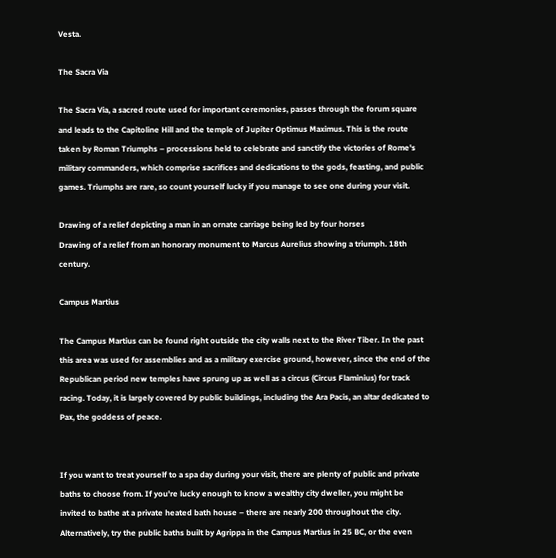Vesta.

The Sacra Via

The Sacra Via, a sacred route used for important ceremonies, passes through the forum square and leads to the Capitoline Hill and the temple of Jupiter Optimus Maximus. This is the route taken by Roman Triumphs – processions held to celebrate and sanctify the victories of Rome's military commanders, which comprise sacrifices and dedications to the gods, feasting, and public games. Triumphs are rare, so count yourself lucky if you manage to see one during your visit.

Drawing of a relief depicting a man in an ornate carriage being led by four horses
Drawing of a relief from an honorary monument to Marcus Aurelius showing a triumph. 18th century.

Campus Martius

The Campus Martius can be found right outside the city walls next to the River Tiber. In the past this area was used for assemblies and as a military exercise ground, however, since the end of the Republican period new temples have sprung up as well as a circus (Circus Flaminius) for track racing. Today, it is largely covered by public buildings, including the Ara Pacis, an altar dedicated to Pax, the goddess of peace.


If you want to treat yourself to a spa day during your visit, there are plenty of public and private baths to choose from. If you're lucky enough to know a wealthy city dweller, you might be invited to bathe at a private heated bath house – there are nearly 200 throughout the city. Alternatively, try the public baths built by Agrippa in the Campus Martius in 25 BC, or the even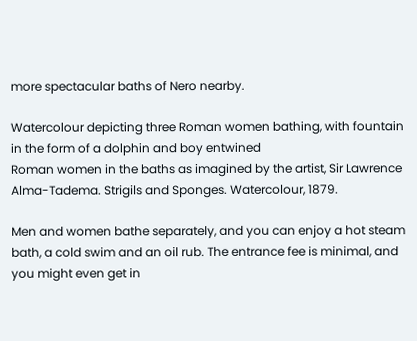more spectacular baths of Nero nearby.

Watercolour depicting three Roman women bathing, with fountain in the form of a dolphin and boy entwined
Roman women in the baths as imagined by the artist, Sir Lawrence Alma-Tadema. Strigils and Sponges. Watercolour, 1879.

Men and women bathe separately, and you can enjoy a hot steam bath, a cold swim and an oil rub. The entrance fee is minimal, and you might even get in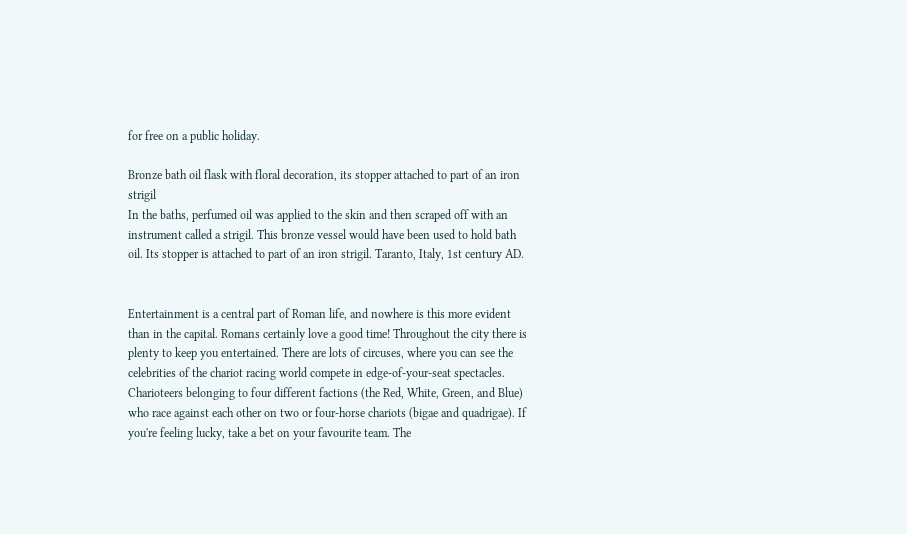for free on a public holiday.

Bronze bath oil flask with floral decoration, its stopper attached to part of an iron strigil
In the baths, perfumed oil was applied to the skin and then scraped off with an instrument called a strigil. This bronze vessel would have been used to hold bath oil. Its stopper is attached to part of an iron strigil. Taranto, Italy, 1st century AD.


Entertainment is a central part of Roman life, and nowhere is this more evident than in the capital. Romans certainly love a good time! Throughout the city there is plenty to keep you entertained. There are lots of circuses, where you can see the celebrities of the chariot racing world compete in edge-of-your-seat spectacles. Charioteers belonging to four different factions (the Red, White, Green, and Blue) who race against each other on two or four-horse chariots (bigae and quadrigae). If you're feeling lucky, take a bet on your favourite team. The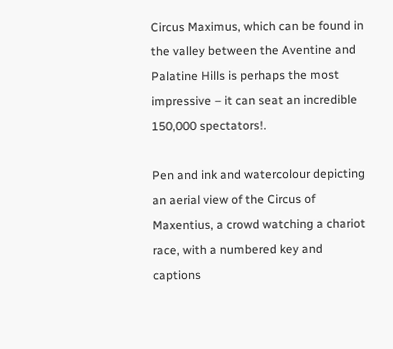Circus Maximus, which can be found in the valley between the Aventine and Palatine Hills is perhaps the most impressive – it can seat an incredible 150,000 spectators!.

Pen and ink and watercolour depicting an aerial view of the Circus of Maxentius, a crowd watching a chariot race, with a numbered key and captions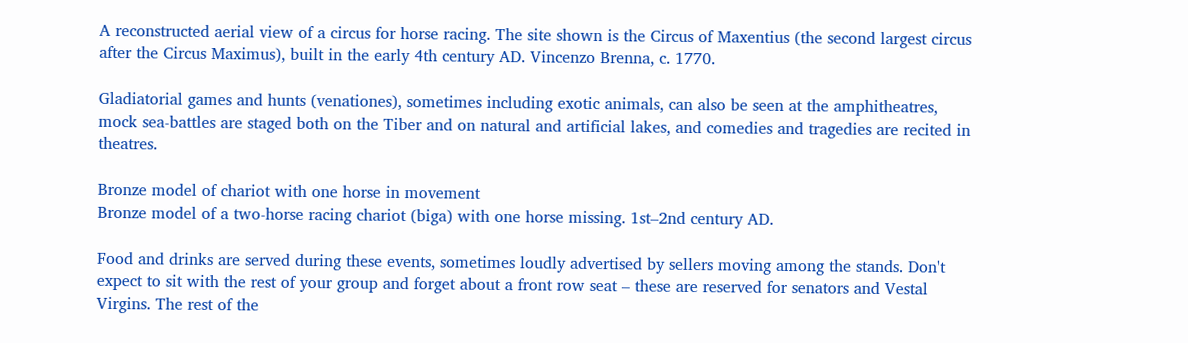A reconstructed aerial view of a circus for horse racing. The site shown is the Circus of Maxentius (the second largest circus after the Circus Maximus), built in the early 4th century AD. Vincenzo Brenna, c. 1770.

Gladiatorial games and hunts (venationes), sometimes including exotic animals, can also be seen at the amphitheatres, mock sea-battles are staged both on the Tiber and on natural and artificial lakes, and comedies and tragedies are recited in theatres.

Bronze model of chariot with one horse in movement
Bronze model of a two-horse racing chariot (biga) with one horse missing. 1st–2nd century AD.

Food and drinks are served during these events, sometimes loudly advertised by sellers moving among the stands. Don't expect to sit with the rest of your group and forget about a front row seat – these are reserved for senators and Vestal Virgins. The rest of the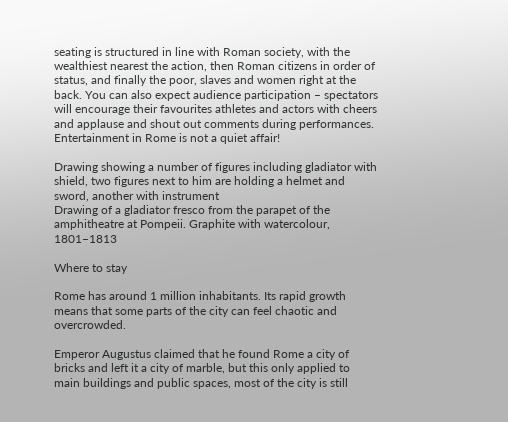seating is structured in line with Roman society, with the wealthiest nearest the action, then Roman citizens in order of status, and finally the poor, slaves and women right at the back. You can also expect audience participation – spectators will encourage their favourites athletes and actors with cheers and applause and shout out comments during performances. Entertainment in Rome is not a quiet affair!

Drawing showing a number of figures including gladiator with shield, two figures next to him are holding a helmet and sword, another with instrument
Drawing of a gladiator fresco from the parapet of the amphitheatre at Pompeii. Graphite with watercolour, 1801–1813

Where to stay

Rome has around 1 million inhabitants. Its rapid growth means that some parts of the city can feel chaotic and overcrowded.

Emperor Augustus claimed that he found Rome a city of bricks and left it a city of marble, but this only applied to main buildings and public spaces, most of the city is still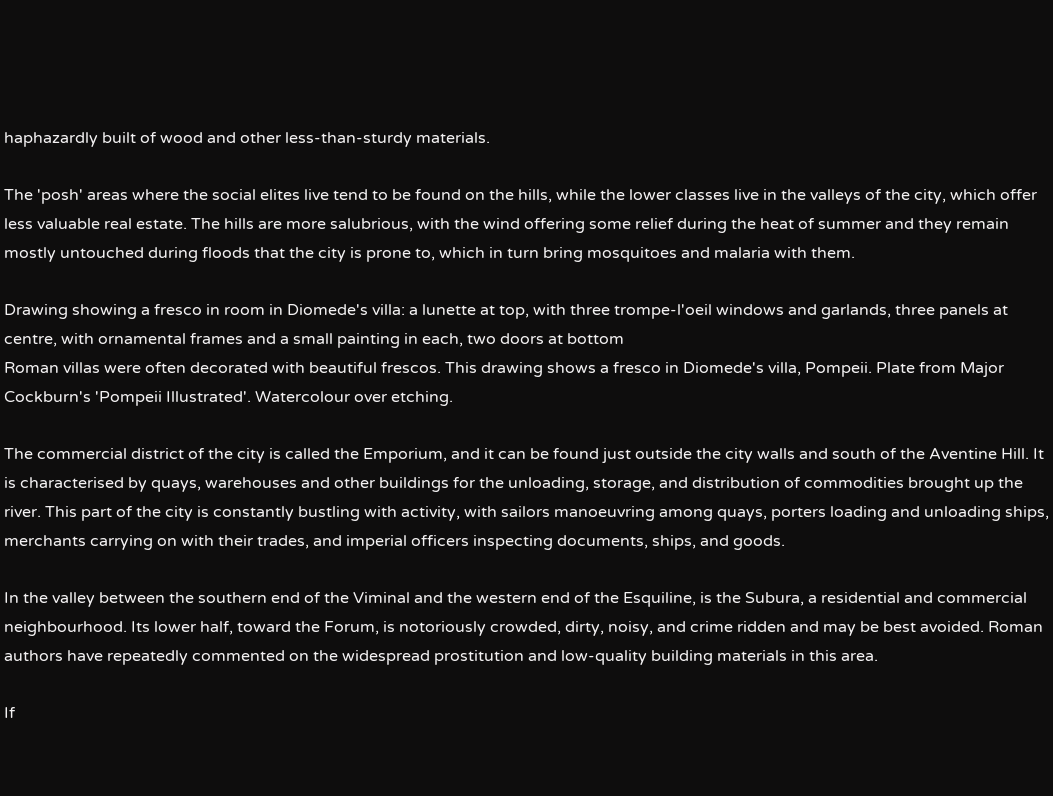haphazardly built of wood and other less-than-sturdy materials.

The 'posh' areas where the social elites live tend to be found on the hills, while the lower classes live in the valleys of the city, which offer less valuable real estate. The hills are more salubrious, with the wind offering some relief during the heat of summer and they remain mostly untouched during floods that the city is prone to, which in turn bring mosquitoes and malaria with them.

Drawing showing a fresco in room in Diomede's villa: a lunette at top, with three trompe-l'oeil windows and garlands, three panels at centre, with ornamental frames and a small painting in each, two doors at bottom
Roman villas were often decorated with beautiful frescos. This drawing shows a fresco in Diomede's villa, Pompeii. Plate from Major Cockburn's 'Pompeii Illustrated'. Watercolour over etching.

The commercial district of the city is called the Emporium, and it can be found just outside the city walls and south of the Aventine Hill. It is characterised by quays, warehouses and other buildings for the unloading, storage, and distribution of commodities brought up the river. This part of the city is constantly bustling with activity, with sailors manoeuvring among quays, porters loading and unloading ships, merchants carrying on with their trades, and imperial officers inspecting documents, ships, and goods.

In the valley between the southern end of the Viminal and the western end of the Esquiline, is the Subura, a residential and commercial neighbourhood. Its lower half, toward the Forum, is notoriously crowded, dirty, noisy, and crime ridden and may be best avoided. Roman authors have repeatedly commented on the widespread prostitution and low-quality building materials in this area.

If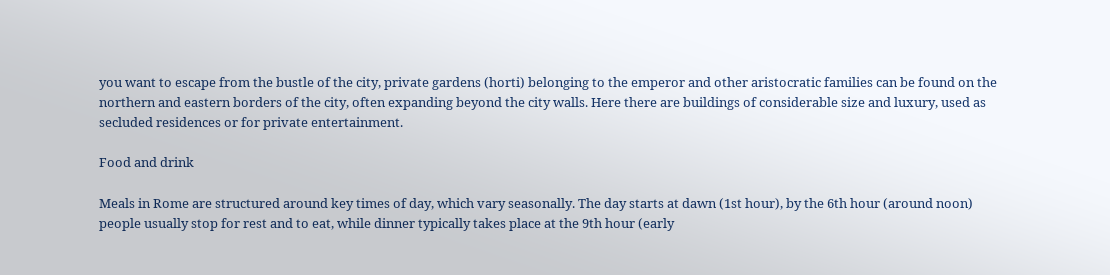you want to escape from the bustle of the city, private gardens (horti) belonging to the emperor and other aristocratic families can be found on the northern and eastern borders of the city, often expanding beyond the city walls. Here there are buildings of considerable size and luxury, used as secluded residences or for private entertainment.

Food and drink

Meals in Rome are structured around key times of day, which vary seasonally. The day starts at dawn (1st hour), by the 6th hour (around noon) people usually stop for rest and to eat, while dinner typically takes place at the 9th hour (early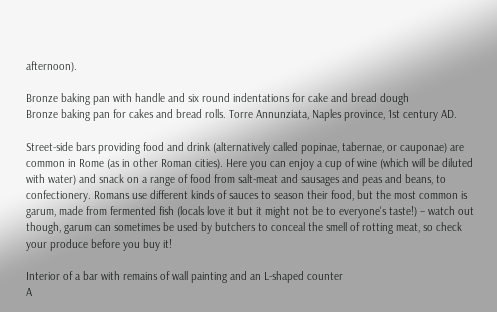afternoon).

Bronze baking pan with handle and six round indentations for cake and bread dough
Bronze baking pan for cakes and bread rolls. Torre Annunziata, Naples province, 1st century AD.

Street-side bars providing food and drink (alternatively called popinae, tabernae, or cauponae) are common in Rome (as in other Roman cities). Here you can enjoy a cup of wine (which will be diluted with water) and snack on a range of food from salt-meat and sausages and peas and beans, to confectionery. Romans use different kinds of sauces to season their food, but the most common is garum, made from fermented fish (locals love it but it might not be to everyone's taste!) – watch out though, garum can sometimes be used by butchers to conceal the smell of rotting meat, so check your produce before you buy it!

Interior of a bar with remains of wall painting and an L-shaped counter
A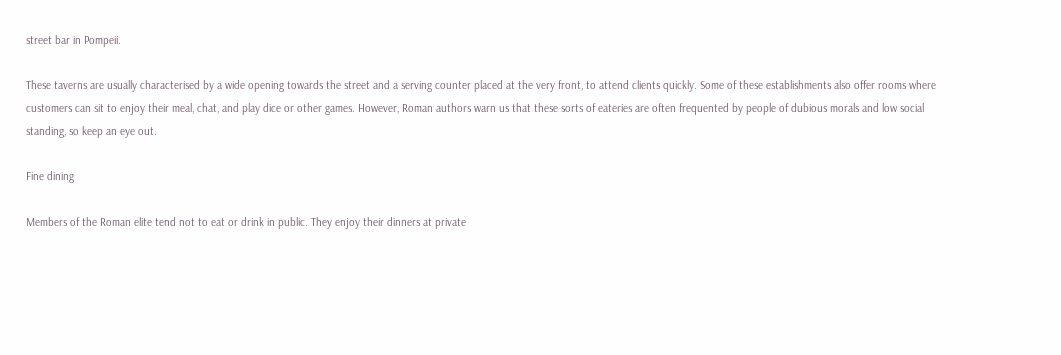street bar in Pompeii.

These taverns are usually characterised by a wide opening towards the street and a serving counter placed at the very front, to attend clients quickly. Some of these establishments also offer rooms where customers can sit to enjoy their meal, chat, and play dice or other games. However, Roman authors warn us that these sorts of eateries are often frequented by people of dubious morals and low social standing, so keep an eye out.

Fine dining

Members of the Roman elite tend not to eat or drink in public. They enjoy their dinners at private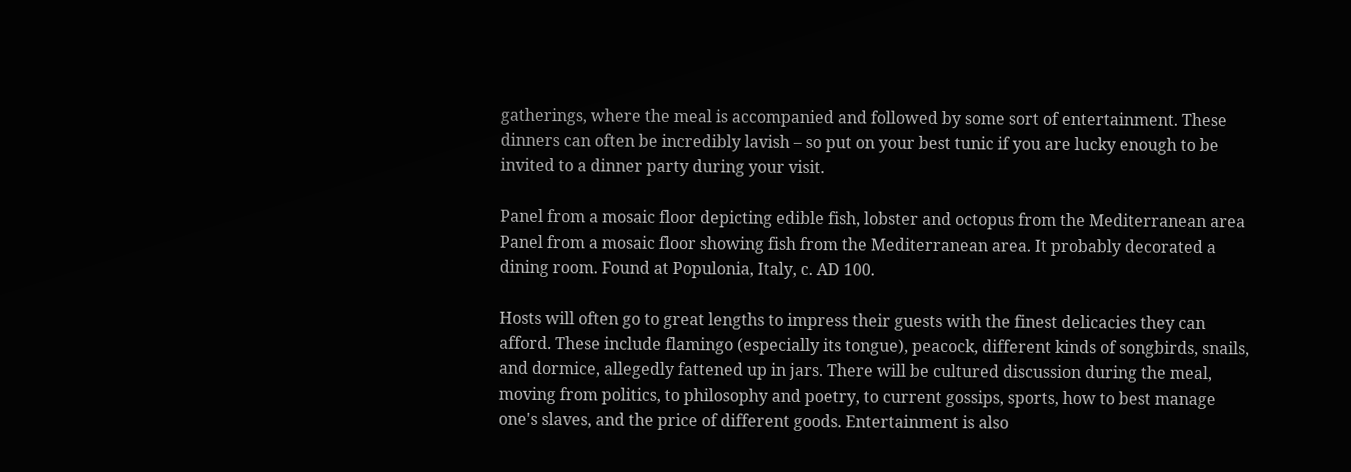gatherings, where the meal is accompanied and followed by some sort of entertainment. These dinners can often be incredibly lavish – so put on your best tunic if you are lucky enough to be invited to a dinner party during your visit.

Panel from a mosaic floor depicting edible fish, lobster and octopus from the Mediterranean area
Panel from a mosaic floor showing fish from the Mediterranean area. It probably decorated a dining room. Found at Populonia, Italy, c. AD 100.

Hosts will often go to great lengths to impress their guests with the finest delicacies they can afford. These include flamingo (especially its tongue), peacock, different kinds of songbirds, snails, and dormice, allegedly fattened up in jars. There will be cultured discussion during the meal, moving from politics, to philosophy and poetry, to current gossips, sports, how to best manage one's slaves, and the price of different goods. Entertainment is also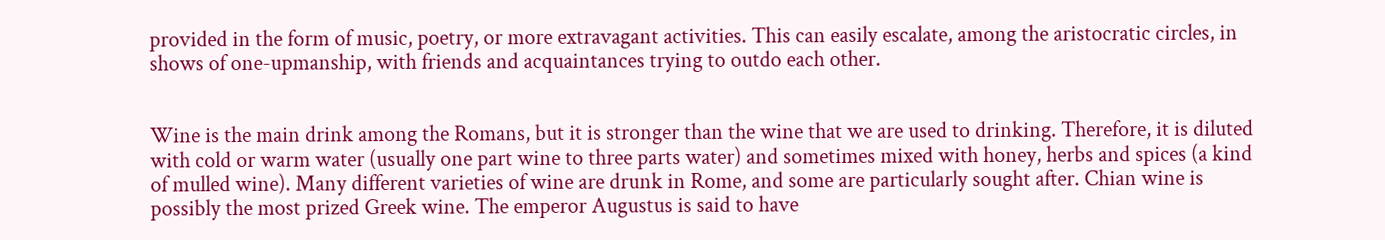provided in the form of music, poetry, or more extravagant activities. This can easily escalate, among the aristocratic circles, in shows of one-upmanship, with friends and acquaintances trying to outdo each other.


Wine is the main drink among the Romans, but it is stronger than the wine that we are used to drinking. Therefore, it is diluted with cold or warm water (usually one part wine to three parts water) and sometimes mixed with honey, herbs and spices (a kind of mulled wine). Many different varieties of wine are drunk in Rome, and some are particularly sought after. Chian wine is possibly the most prized Greek wine. The emperor Augustus is said to have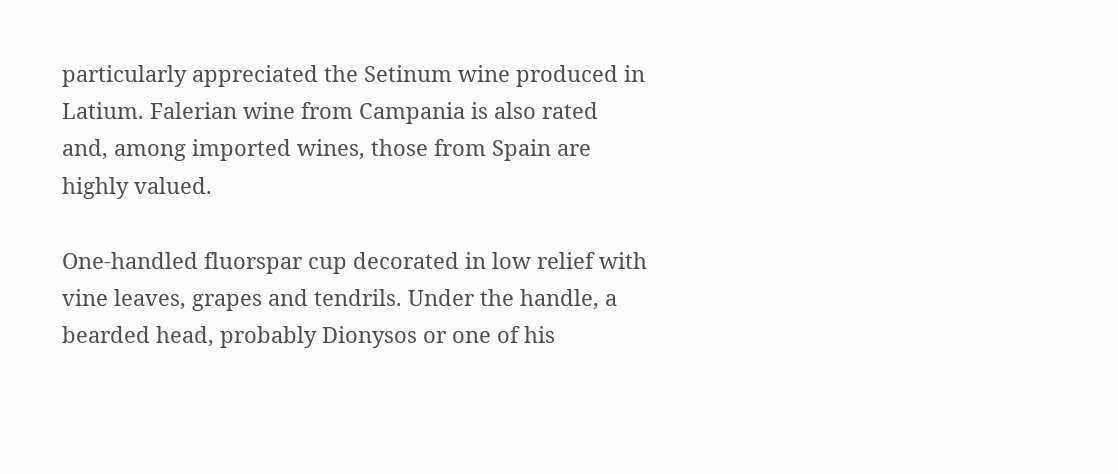particularly appreciated the Setinum wine produced in Latium. Falerian wine from Campania is also rated and, among imported wines, those from Spain are highly valued.

One-handled fluorspar cup decorated in low relief with vine leaves, grapes and tendrils. Under the handle, a bearded head, probably Dionysos or one of his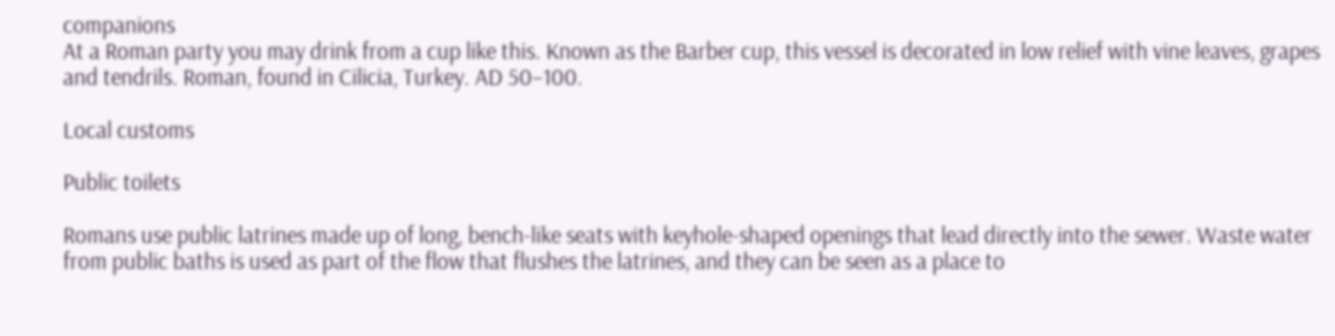companions
At a Roman party you may drink from a cup like this. Known as the Barber cup, this vessel is decorated in low relief with vine leaves, grapes and tendrils. Roman, found in Cilicia, Turkey. AD 50–100.

Local customs

Public toilets

Romans use public latrines made up of long, bench-like seats with keyhole-shaped openings that lead directly into the sewer. Waste water from public baths is used as part of the flow that flushes the latrines, and they can be seen as a place to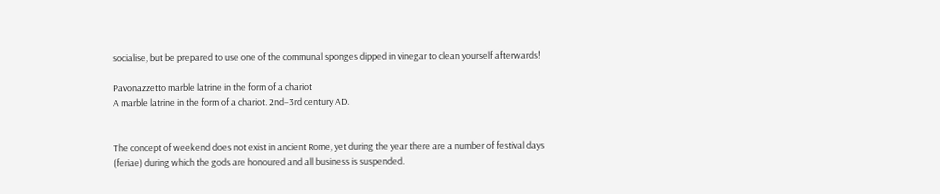socialise, but be prepared to use one of the communal sponges dipped in vinegar to clean yourself afterwards!

Pavonazzetto marble latrine in the form of a chariot
A marble latrine in the form of a chariot. 2nd–3rd century AD.


The concept of weekend does not exist in ancient Rome, yet during the year there are a number of festival days (feriae) during which the gods are honoured and all business is suspended.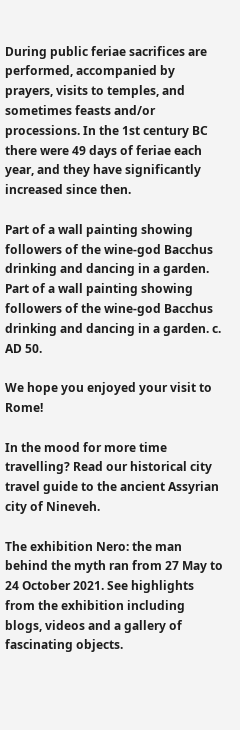During public feriae sacrifices are performed, accompanied by prayers, visits to temples, and sometimes feasts and/or processions. In the 1st century BC there were 49 days of feriae each year, and they have significantly increased since then.

Part of a wall painting showing followers of the wine-god Bacchus drinking and dancing in a garden.
Part of a wall painting showing followers of the wine-god Bacchus drinking and dancing in a garden. c. AD 50.

We hope you enjoyed your visit to Rome!

In the mood for more time travelling? Read our historical city travel guide to the ancient Assyrian city of Nineveh.

The exhibition Nero: the man behind the myth ran from 27 May to 24 October 2021. See highlights from the exhibition including blogs, videos and a gallery of fascinating objects.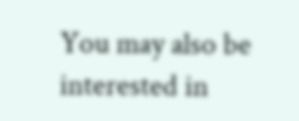You may also be interested in